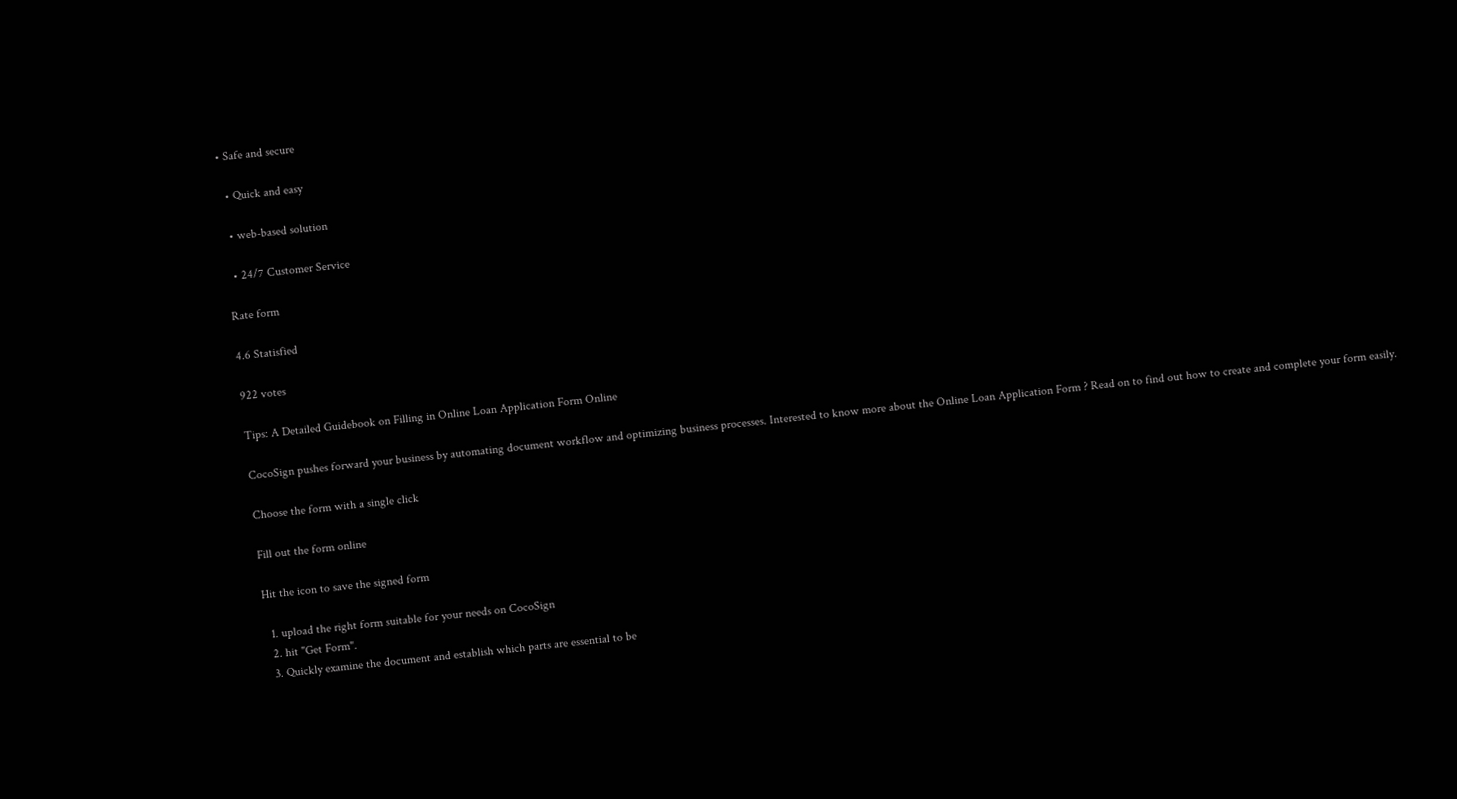• Safe and secure

  • Quick and easy

  • web-based solution

  • 24/7 Customer Service

Rate form

4.6 Statisfied

922 votes

Tips: A Detailed Guidebook on Filling in Online Loan Application Form Online

CocoSign pushes forward your business by automating document workflow and optimizing business processes. Interested to know more about the Online Loan Application Form ? Read on to find out how to create and complete your form easily.

Choose the form with a single click

Fill out the form online

Hit the icon to save the signed form

  1. upload the right form suitable for your needs on CocoSign
  2. hit "Get Form".
  3. Quickly examine the document and establish which parts are essential to be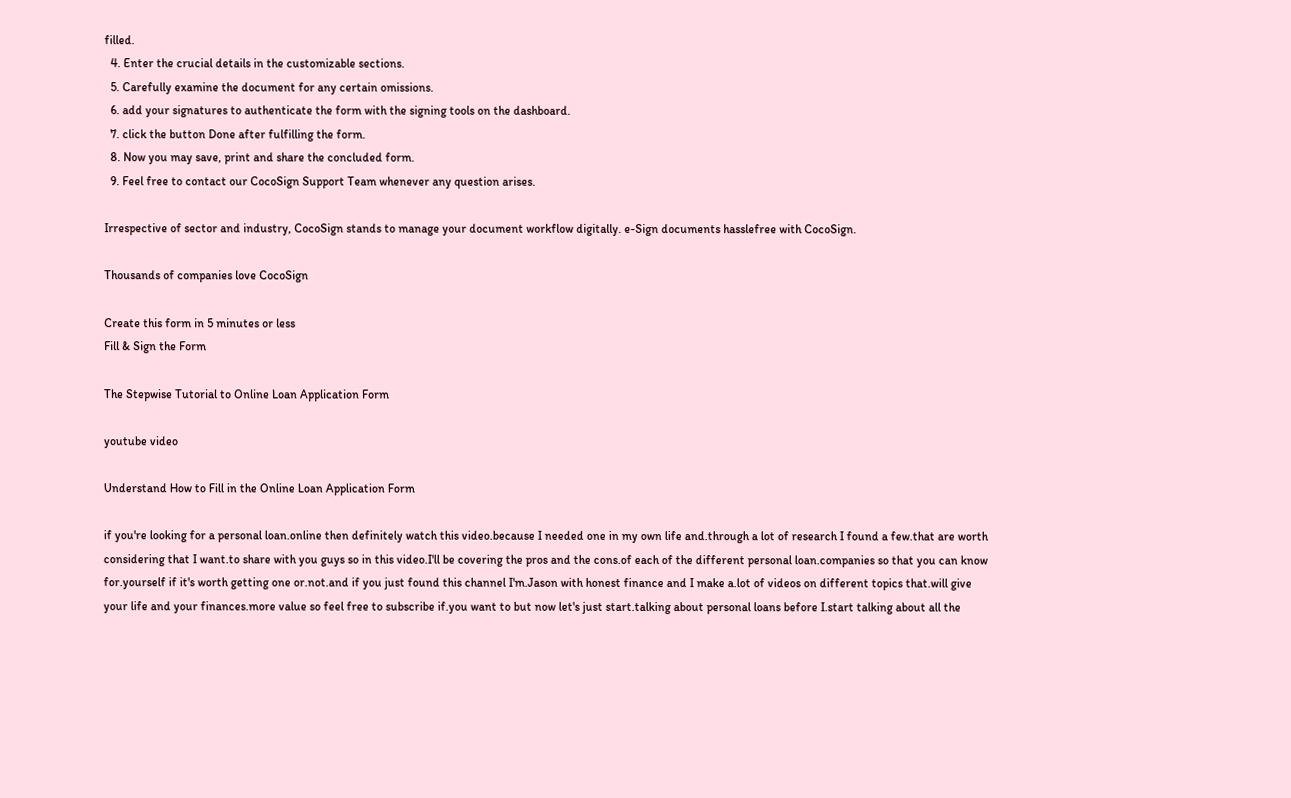filled.
  4. Enter the crucial details in the customizable sections.
  5. Carefully examine the document for any certain omissions.
  6. add your signatures to authenticate the form with the signing tools on the dashboard.
  7. click the button Done after fulfilling the form.
  8. Now you may save, print and share the concluded form.
  9. Feel free to contact our CocoSign Support Team whenever any question arises.

Irrespective of sector and industry, CocoSign stands to manage your document workflow digitally. e-Sign documents hasslefree with CocoSign.

Thousands of companies love CocoSign

Create this form in 5 minutes or less
Fill & Sign the Form

The Stepwise Tutorial to Online Loan Application Form

youtube video

Understand How to Fill in the Online Loan Application Form

if you're looking for a personal loan.online then definitely watch this video.because I needed one in my own life and.through a lot of research I found a few.that are worth considering that I want.to share with you guys so in this video.I'll be covering the pros and the cons.of each of the different personal loan.companies so that you can know for.yourself if it's worth getting one or.not.and if you just found this channel I'm.Jason with honest finance and I make a.lot of videos on different topics that.will give your life and your finances.more value so feel free to subscribe if.you want to but now let's just start.talking about personal loans before I.start talking about all the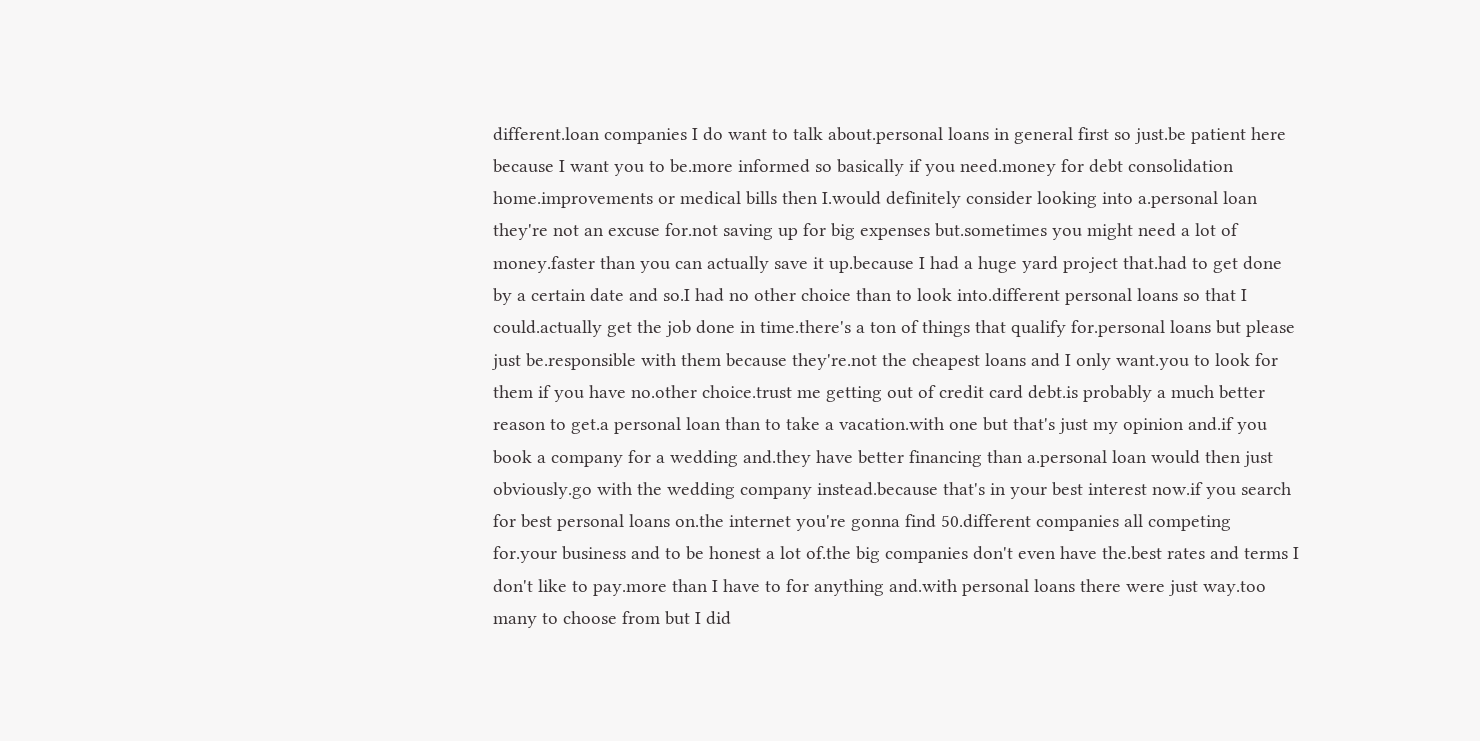different.loan companies I do want to talk about.personal loans in general first so just.be patient here because I want you to be.more informed so basically if you need.money for debt consolidation home.improvements or medical bills then I.would definitely consider looking into a.personal loan they're not an excuse for.not saving up for big expenses but.sometimes you might need a lot of money.faster than you can actually save it up.because I had a huge yard project that.had to get done by a certain date and so.I had no other choice than to look into.different personal loans so that I could.actually get the job done in time.there's a ton of things that qualify for.personal loans but please just be.responsible with them because they're.not the cheapest loans and I only want.you to look for them if you have no.other choice.trust me getting out of credit card debt.is probably a much better reason to get.a personal loan than to take a vacation.with one but that's just my opinion and.if you book a company for a wedding and.they have better financing than a.personal loan would then just obviously.go with the wedding company instead.because that's in your best interest now.if you search for best personal loans on.the internet you're gonna find 50.different companies all competing for.your business and to be honest a lot of.the big companies don't even have the.best rates and terms I don't like to pay.more than I have to for anything and.with personal loans there were just way.too many to choose from but I did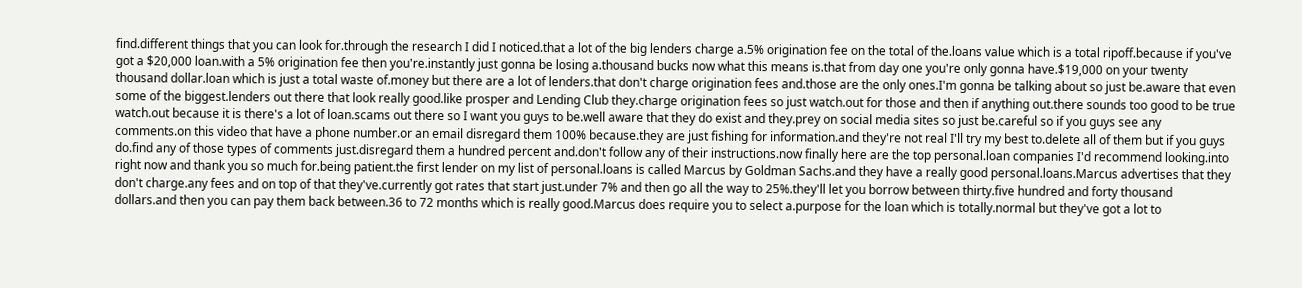find.different things that you can look for.through the research I did I noticed.that a lot of the big lenders charge a.5% origination fee on the total of the.loans value which is a total ripoff.because if you've got a $20,000 loan.with a 5% origination fee then you're.instantly just gonna be losing a.thousand bucks now what this means is.that from day one you're only gonna have.$19,000 on your twenty thousand dollar.loan which is just a total waste of.money but there are a lot of lenders.that don't charge origination fees and.those are the only ones.I'm gonna be talking about so just be.aware that even some of the biggest.lenders out there that look really good.like prosper and Lending Club they.charge origination fees so just watch.out for those and then if anything out.there sounds too good to be true watch.out because it is there's a lot of loan.scams out there so I want you guys to be.well aware that they do exist and they.prey on social media sites so just be.careful so if you guys see any comments.on this video that have a phone number.or an email disregard them 100% because.they are just fishing for information.and they're not real I'll try my best to.delete all of them but if you guys do.find any of those types of comments just.disregard them a hundred percent and.don't follow any of their instructions.now finally here are the top personal.loan companies I'd recommend looking.into right now and thank you so much for.being patient.the first lender on my list of personal.loans is called Marcus by Goldman Sachs.and they have a really good personal.loans.Marcus advertises that they don't charge.any fees and on top of that they've.currently got rates that start just.under 7% and then go all the way to 25%.they'll let you borrow between thirty.five hundred and forty thousand dollars.and then you can pay them back between.36 to 72 months which is really good.Marcus does require you to select a.purpose for the loan which is totally.normal but they've got a lot to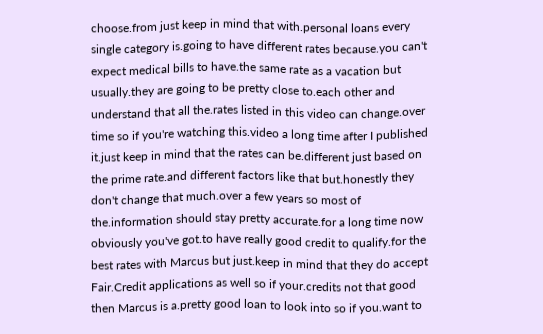choose.from just keep in mind that with.personal loans every single category is.going to have different rates because.you can't expect medical bills to have.the same rate as a vacation but usually.they are going to be pretty close to.each other and understand that all the.rates listed in this video can change.over time so if you're watching this.video a long time after I published it.just keep in mind that the rates can be.different just based on the prime rate.and different factors like that but.honestly they don't change that much.over a few years so most of the.information should stay pretty accurate.for a long time now obviously you've got.to have really good credit to qualify.for the best rates with Marcus but just.keep in mind that they do accept Fair.Credit applications as well so if your.credits not that good then Marcus is a.pretty good loan to look into so if you.want to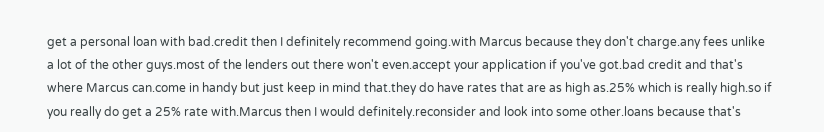get a personal loan with bad.credit then I definitely recommend going.with Marcus because they don't charge.any fees unlike a lot of the other guys.most of the lenders out there won't even.accept your application if you've got.bad credit and that's where Marcus can.come in handy but just keep in mind that.they do have rates that are as high as.25% which is really high.so if you really do get a 25% rate with.Marcus then I would definitely.reconsider and look into some other.loans because that's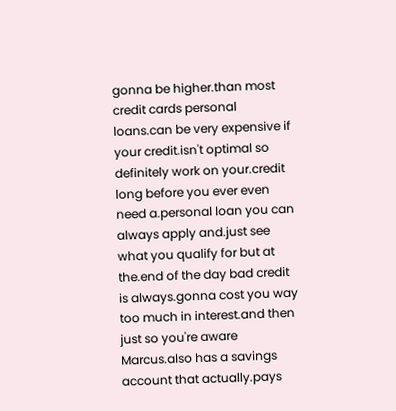gonna be higher.than most credit cards personal loans.can be very expensive if your credit.isn't optimal so definitely work on your.credit long before you ever even need a.personal loan you can always apply and.just see what you qualify for but at the.end of the day bad credit is always.gonna cost you way too much in interest.and then just so you're aware Marcus.also has a savings account that actually.pays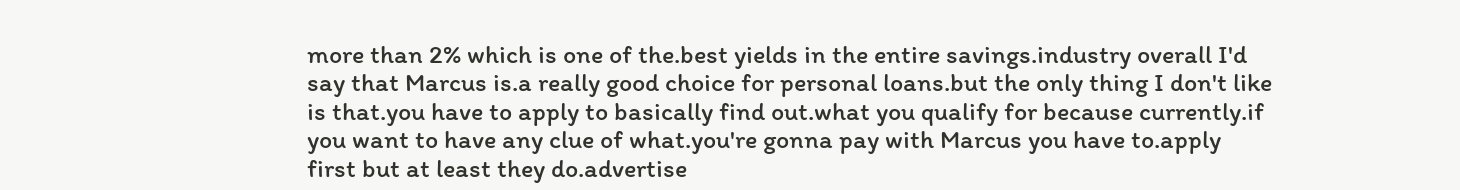more than 2% which is one of the.best yields in the entire savings.industry overall I'd say that Marcus is.a really good choice for personal loans.but the only thing I don't like is that.you have to apply to basically find out.what you qualify for because currently.if you want to have any clue of what.you're gonna pay with Marcus you have to.apply first but at least they do.advertise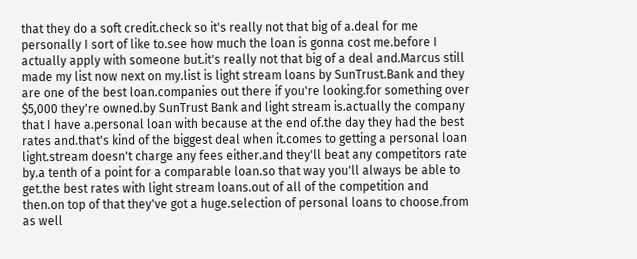that they do a soft credit.check so it's really not that big of a.deal for me personally I sort of like to.see how much the loan is gonna cost me.before I actually apply with someone but.it's really not that big of a deal and.Marcus still made my list now next on my.list is light stream loans by SunTrust.Bank and they are one of the best loan.companies out there if you're looking.for something over $5,000 they're owned.by SunTrust Bank and light stream is.actually the company that I have a.personal loan with because at the end of.the day they had the best rates and.that's kind of the biggest deal when it.comes to getting a personal loan light.stream doesn't charge any fees either.and they'll beat any competitors rate by.a tenth of a point for a comparable loan.so that way you'll always be able to get.the best rates with light stream loans.out of all of the competition and then.on top of that they've got a huge.selection of personal loans to choose.from as well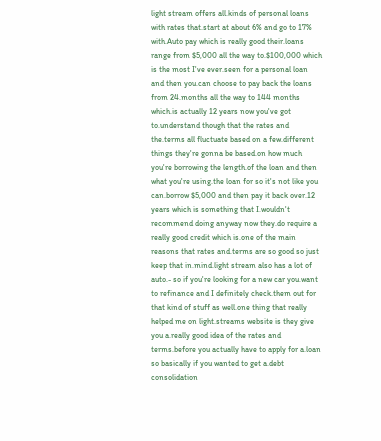light stream offers all.kinds of personal loans with rates that.start at about 6% and go to 17% with.Auto pay which is really good their.loans range from $5,000 all the way to.$100,000 which is the most I've ever.seen for a personal loan and then you.can choose to pay back the loans from 24.months all the way to 144 months which.is actually 12 years now you've got to.understand though that the rates and the.terms all fluctuate based on a few.different things they're gonna be based.on how much you're borrowing the length.of the loan and then what you're using.the loan for so it's not like you can.borrow $5,000 and then pay it back over.12 years which is something that I.wouldn't recommend doing anyway now they.do require a really good credit which is.one of the main reasons that rates and.terms are so good so just keep that in.mind.light stream also has a lot of auto.- so if you're looking for a new car you.want to refinance and I definitely check.them out for that kind of stuff as well.one thing that really helped me on light.streams website is they give you a.really good idea of the rates and terms.before you actually have to apply for a.loan so basically if you wanted to get a.debt consolidation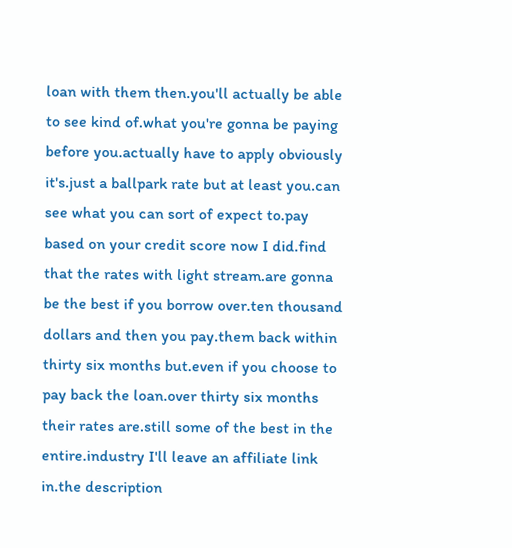loan with them then.you'll actually be able to see kind of.what you're gonna be paying before you.actually have to apply obviously it's.just a ballpark rate but at least you.can see what you can sort of expect to.pay based on your credit score now I did.find that the rates with light stream.are gonna be the best if you borrow over.ten thousand dollars and then you pay.them back within thirty six months but.even if you choose to pay back the loan.over thirty six months their rates are.still some of the best in the entire.industry I'll leave an affiliate link in.the description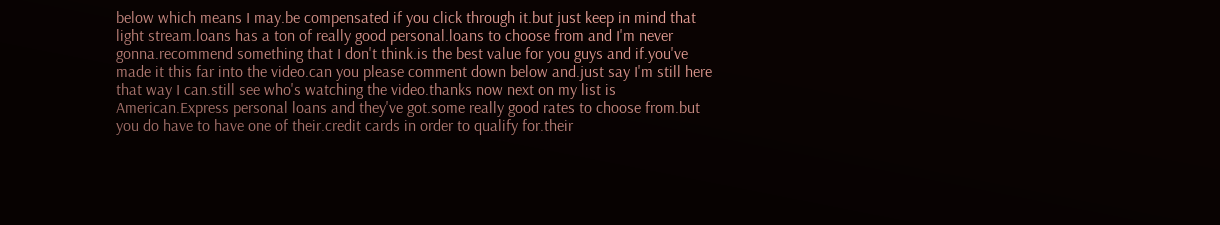below which means I may.be compensated if you click through it.but just keep in mind that light stream.loans has a ton of really good personal.loans to choose from and I'm never gonna.recommend something that I don't think.is the best value for you guys and if.you've made it this far into the video.can you please comment down below and.just say I'm still here that way I can.still see who's watching the video.thanks now next on my list is American.Express personal loans and they've got.some really good rates to choose from.but you do have to have one of their.credit cards in order to qualify for.their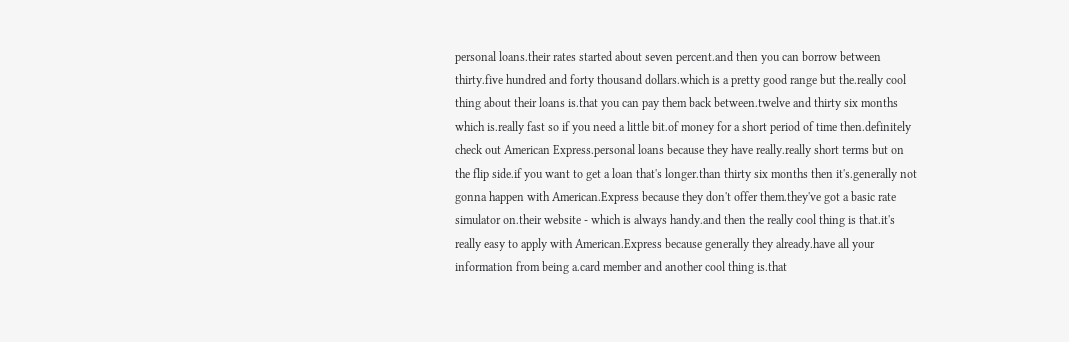personal loans.their rates started about seven percent.and then you can borrow between thirty.five hundred and forty thousand dollars.which is a pretty good range but the.really cool thing about their loans is.that you can pay them back between.twelve and thirty six months which is.really fast so if you need a little bit.of money for a short period of time then.definitely check out American Express.personal loans because they have really.really short terms but on the flip side.if you want to get a loan that's longer.than thirty six months then it's.generally not gonna happen with American.Express because they don't offer them.they've got a basic rate simulator on.their website - which is always handy.and then the really cool thing is that.it's really easy to apply with American.Express because generally they already.have all your information from being a.card member and another cool thing is.that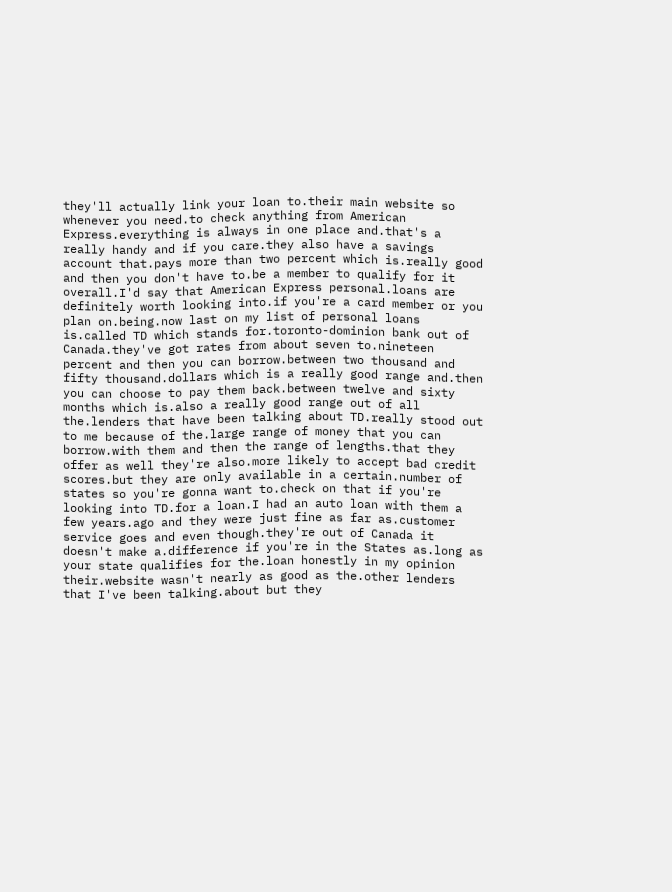they'll actually link your loan to.their main website so whenever you need.to check anything from American Express.everything is always in one place and.that's a really handy and if you care.they also have a savings account that.pays more than two percent which is.really good and then you don't have to.be a member to qualify for it overall.I'd say that American Express personal.loans are definitely worth looking into.if you're a card member or you plan on.being.now last on my list of personal loans is.called TD which stands for.toronto-dominion bank out of Canada.they've got rates from about seven to.nineteen percent and then you can borrow.between two thousand and fifty thousand.dollars which is a really good range and.then you can choose to pay them back.between twelve and sixty months which is.also a really good range out of all the.lenders that have been talking about TD.really stood out to me because of the.large range of money that you can borrow.with them and then the range of lengths.that they offer as well they're also.more likely to accept bad credit scores.but they are only available in a certain.number of states so you're gonna want to.check on that if you're looking into TD.for a loan.I had an auto loan with them a few years.ago and they were just fine as far as.customer service goes and even though.they're out of Canada it doesn't make a.difference if you're in the States as.long as your state qualifies for the.loan honestly in my opinion their.website wasn't nearly as good as the.other lenders that I've been talking.about but they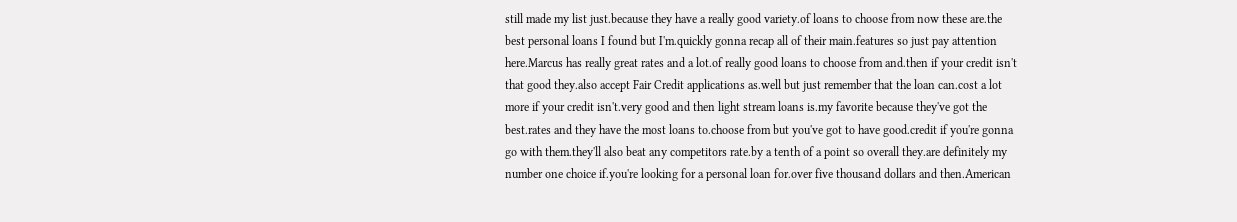still made my list just.because they have a really good variety.of loans to choose from now these are.the best personal loans I found but I'm.quickly gonna recap all of their main.features so just pay attention here.Marcus has really great rates and a lot.of really good loans to choose from and.then if your credit isn't that good they.also accept Fair Credit applications as.well but just remember that the loan can.cost a lot more if your credit isn't.very good and then light stream loans is.my favorite because they've got the best.rates and they have the most loans to.choose from but you've got to have good.credit if you're gonna go with them.they'll also beat any competitors rate.by a tenth of a point so overall they.are definitely my number one choice if.you're looking for a personal loan for.over five thousand dollars and then.American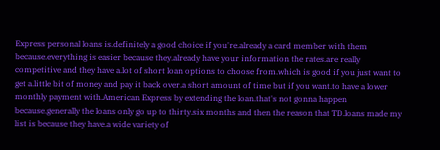Express personal loans is.definitely a good choice if you're.already a card member with them because.everything is easier because they.already have your information the rates.are really competitive and they have a.lot of short loan options to choose from.which is good if you just want to get a.little bit of money and pay it back over.a short amount of time but if you want.to have a lower monthly payment with.American Express by extending the loan.that's not gonna happen because.generally the loans only go up to thirty.six months and then the reason that TD.loans made my list is because they have.a wide variety of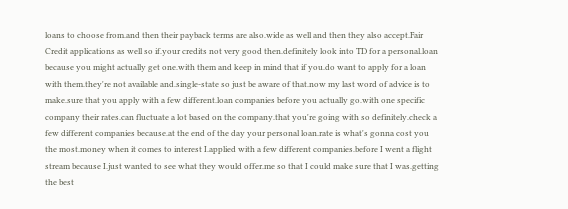loans to choose from.and then their payback terms are also.wide as well and then they also accept.Fair Credit applications as well so if.your credits not very good then.definitely look into TD for a personal.loan because you might actually get one.with them and keep in mind that if you.do want to apply for a loan with them.they're not available and.single-state so just be aware of that.now my last word of advice is to make.sure that you apply with a few different.loan companies before you actually go.with one specific company their rates.can fluctuate a lot based on the company.that you're going with so definitely.check a few different companies because.at the end of the day your personal loan.rate is what's gonna cost you the most.money when it comes to interest I.applied with a few different companies.before I went a flight stream because I.just wanted to see what they would offer.me so that I could make sure that I was.getting the best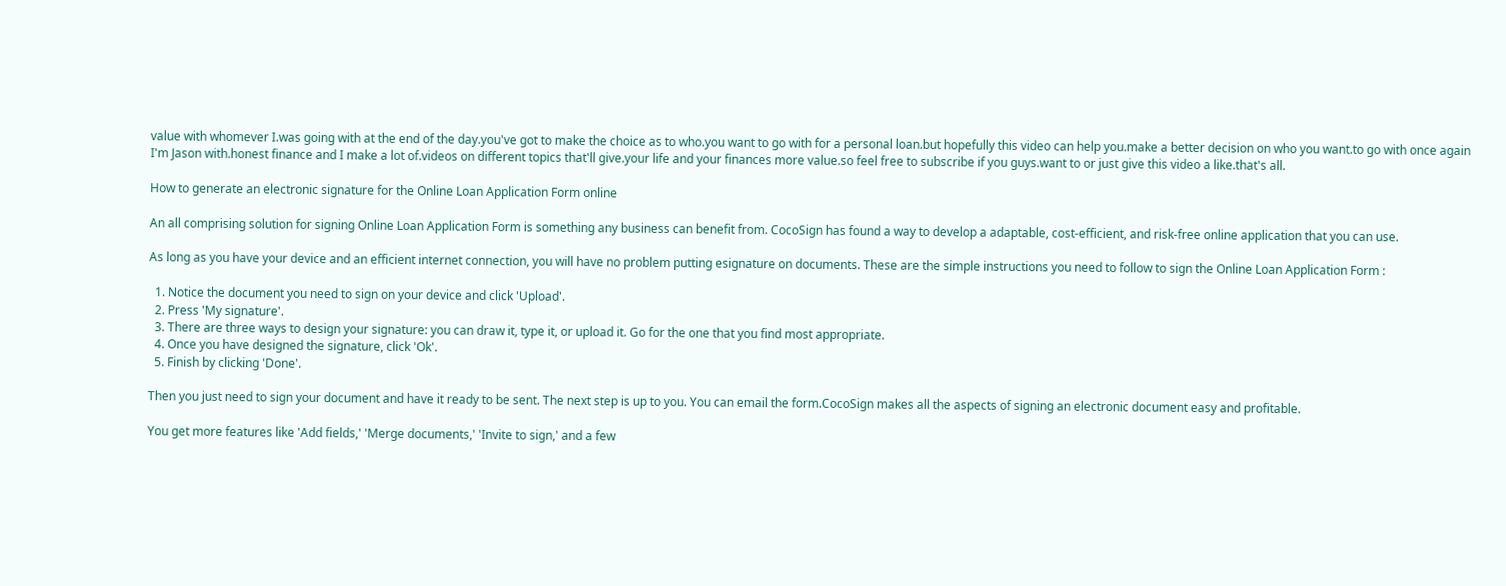value with whomever I.was going with at the end of the day.you've got to make the choice as to who.you want to go with for a personal loan.but hopefully this video can help you.make a better decision on who you want.to go with once again I'm Jason with.honest finance and I make a lot of.videos on different topics that'll give.your life and your finances more value.so feel free to subscribe if you guys.want to or just give this video a like.that's all.

How to generate an electronic signature for the Online Loan Application Form online

An all comprising solution for signing Online Loan Application Form is something any business can benefit from. CocoSign has found a way to develop a adaptable, cost-efficient, and risk-free online application that you can use.

As long as you have your device and an efficient internet connection, you will have no problem putting esignature on documents. These are the simple instructions you need to follow to sign the Online Loan Application Form :

  1. Notice the document you need to sign on your device and click 'Upload'.
  2. Press 'My signature'.
  3. There are three ways to design your signature: you can draw it, type it, or upload it. Go for the one that you find most appropriate.
  4. Once you have designed the signature, click 'Ok'.
  5. Finish by clicking 'Done'.

Then you just need to sign your document and have it ready to be sent. The next step is up to you. You can email the form.CocoSign makes all the aspects of signing an electronic document easy and profitable.

You get more features like 'Add fields,' 'Merge documents,' 'Invite to sign,' and a few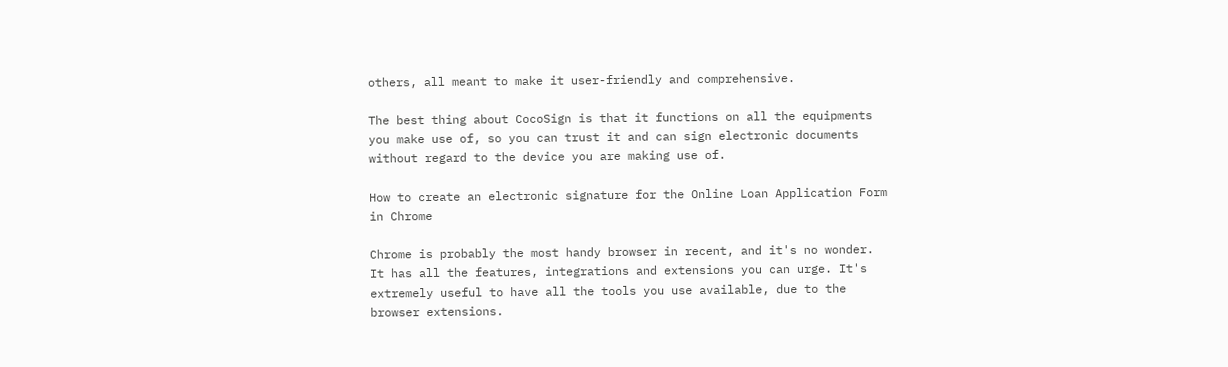others, all meant to make it user-friendly and comprehensive.

The best thing about CocoSign is that it functions on all the equipments you make use of, so you can trust it and can sign electronic documents without regard to the device you are making use of.

How to create an electronic signature for the Online Loan Application Form in Chrome

Chrome is probably the most handy browser in recent, and it's no wonder. It has all the features, integrations and extensions you can urge. It's extremely useful to have all the tools you use available, due to the browser extensions.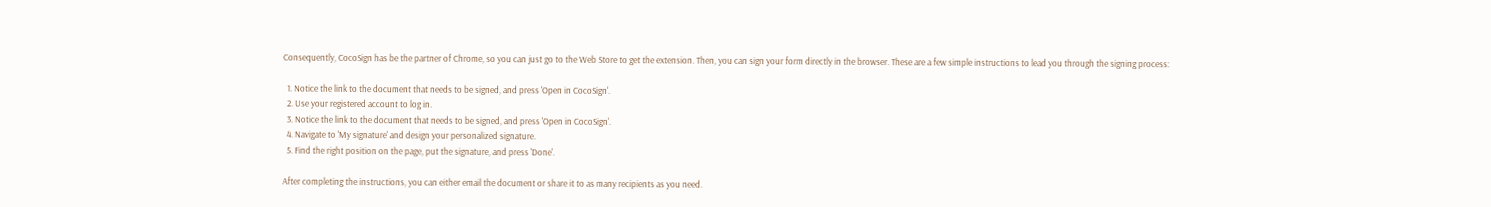Consequently, CocoSign has be the partner of Chrome, so you can just go to the Web Store to get the extension. Then, you can sign your form directly in the browser. These are a few simple instructions to lead you through the signing process:

  1. Notice the link to the document that needs to be signed, and press 'Open in CocoSign'.
  2. Use your registered account to log in.
  3. Notice the link to the document that needs to be signed, and press 'Open in CocoSign'.
  4. Navigate to 'My signature' and design your personalized signature.
  5. Find the right position on the page, put the signature, and press 'Done'.

After completing the instructions, you can either email the document or share it to as many recipients as you need.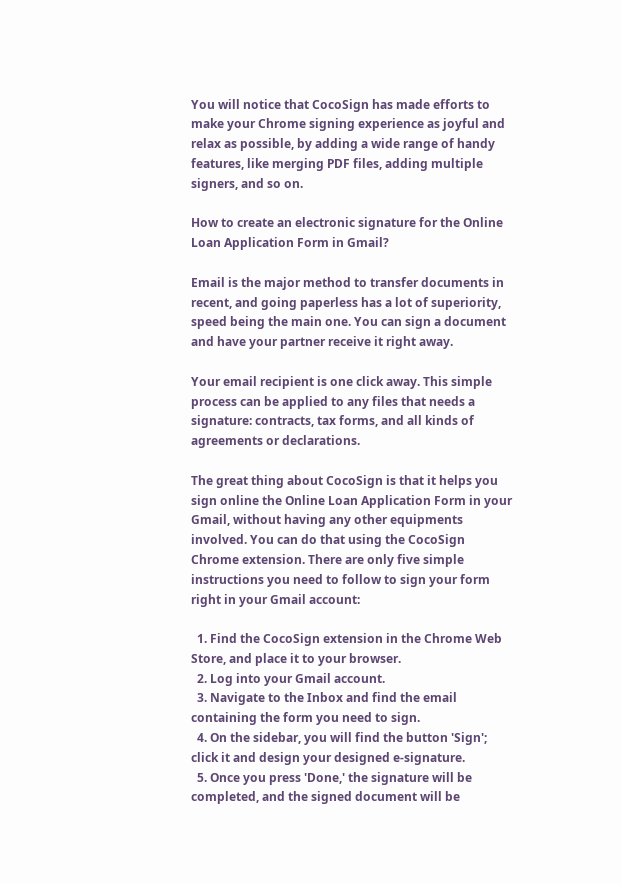You will notice that CocoSign has made efforts to make your Chrome signing experience as joyful and relax as possible, by adding a wide range of handy features, like merging PDF files, adding multiple signers, and so on.

How to create an electronic signature for the Online Loan Application Form in Gmail?

Email is the major method to transfer documents in recent, and going paperless has a lot of superiority, speed being the main one. You can sign a document and have your partner receive it right away.

Your email recipient is one click away. This simple process can be applied to any files that needs a signature: contracts, tax forms, and all kinds of agreements or declarations.

The great thing about CocoSign is that it helps you sign online the Online Loan Application Form in your Gmail, without having any other equipments involved. You can do that using the CocoSign Chrome extension. There are only five simple instructions you need to follow to sign your form right in your Gmail account:

  1. Find the CocoSign extension in the Chrome Web Store, and place it to your browser.
  2. Log into your Gmail account.
  3. Navigate to the Inbox and find the email containing the form you need to sign.
  4. On the sidebar, you will find the button 'Sign'; click it and design your designed e-signature.
  5. Once you press 'Done,' the signature will be completed, and the signed document will be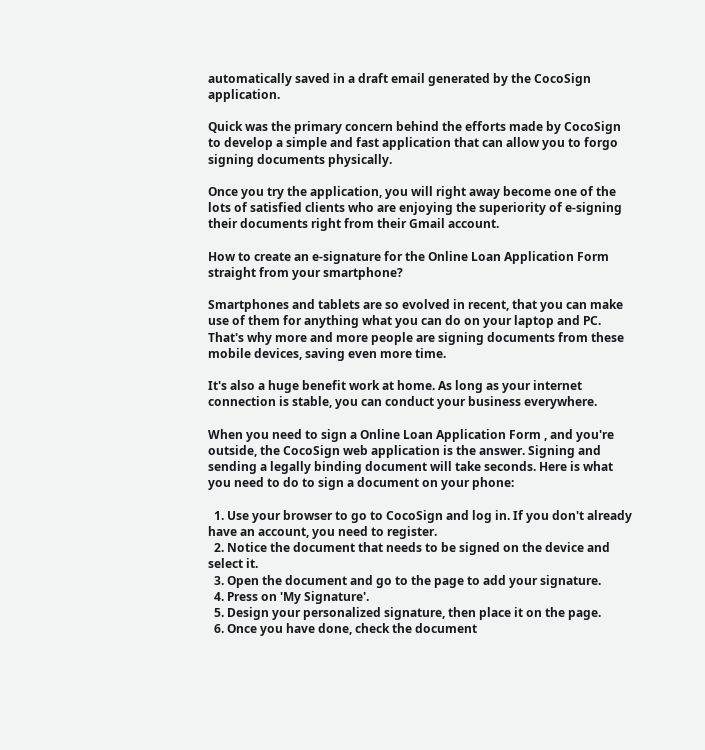automatically saved in a draft email generated by the CocoSign application.

Quick was the primary concern behind the efforts made by CocoSign to develop a simple and fast application that can allow you to forgo signing documents physically.

Once you try the application, you will right away become one of the lots of satisfied clients who are enjoying the superiority of e-signing their documents right from their Gmail account.

How to create an e-signature for the Online Loan Application Form straight from your smartphone?

Smartphones and tablets are so evolved in recent, that you can make use of them for anything what you can do on your laptop and PC. That's why more and more people are signing documents from these mobile devices, saving even more time.

It's also a huge benefit work at home. As long as your internet connection is stable, you can conduct your business everywhere.

When you need to sign a Online Loan Application Form , and you're outside, the CocoSign web application is the answer. Signing and sending a legally binding document will take seconds. Here is what you need to do to sign a document on your phone:

  1. Use your browser to go to CocoSign and log in. If you don't already have an account, you need to register.
  2. Notice the document that needs to be signed on the device and select it.
  3. Open the document and go to the page to add your signature.
  4. Press on 'My Signature'.
  5. Design your personalized signature, then place it on the page.
  6. Once you have done, check the document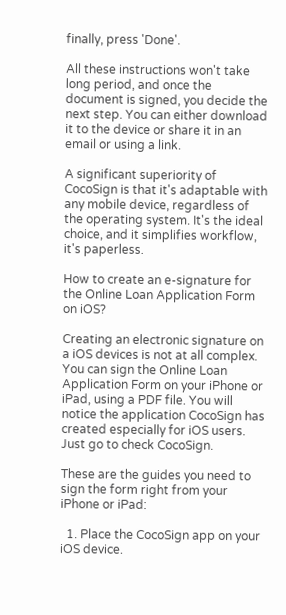finally, press 'Done'.

All these instructions won't take long period, and once the document is signed, you decide the next step. You can either download it to the device or share it in an email or using a link.

A significant superiority of CocoSign is that it's adaptable with any mobile device, regardless of the operating system. It's the ideal choice, and it simplifies workflow, it's paperless.

How to create an e-signature for the Online Loan Application Form on iOS?

Creating an electronic signature on a iOS devices is not at all complex. You can sign the Online Loan Application Form on your iPhone or iPad, using a PDF file. You will notice the application CocoSign has created especially for iOS users. Just go to check CocoSign.

These are the guides you need to sign the form right from your iPhone or iPad:

  1. Place the CocoSign app on your iOS device.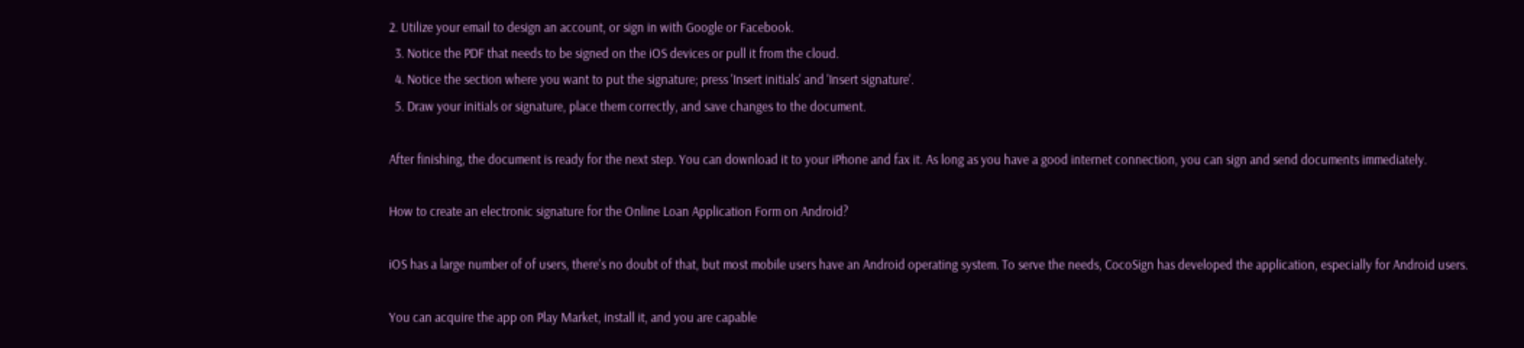2. Utilize your email to design an account, or sign in with Google or Facebook.
  3. Notice the PDF that needs to be signed on the iOS devices or pull it from the cloud.
  4. Notice the section where you want to put the signature; press 'Insert initials' and 'Insert signature'.
  5. Draw your initials or signature, place them correctly, and save changes to the document.

After finishing, the document is ready for the next step. You can download it to your iPhone and fax it. As long as you have a good internet connection, you can sign and send documents immediately.

How to create an electronic signature for the Online Loan Application Form on Android?

iOS has a large number of of users, there's no doubt of that, but most mobile users have an Android operating system. To serve the needs, CocoSign has developed the application, especially for Android users.

You can acquire the app on Play Market, install it, and you are capable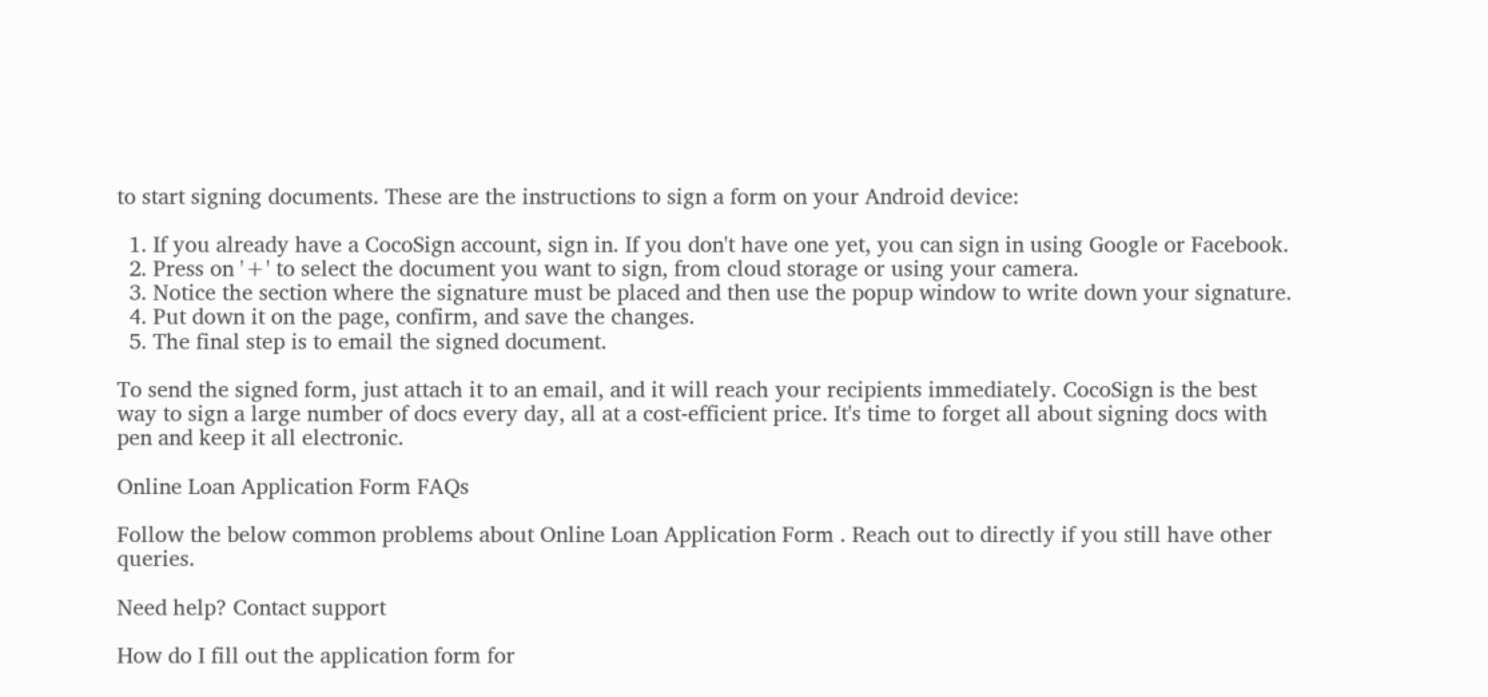to start signing documents. These are the instructions to sign a form on your Android device:

  1. If you already have a CocoSign account, sign in. If you don't have one yet, you can sign in using Google or Facebook.
  2. Press on '+' to select the document you want to sign, from cloud storage or using your camera.
  3. Notice the section where the signature must be placed and then use the popup window to write down your signature.
  4. Put down it on the page, confirm, and save the changes.
  5. The final step is to email the signed document.

To send the signed form, just attach it to an email, and it will reach your recipients immediately. CocoSign is the best way to sign a large number of docs every day, all at a cost-efficient price. It's time to forget all about signing docs with pen and keep it all electronic.

Online Loan Application Form FAQs

Follow the below common problems about Online Loan Application Form . Reach out to directly if you still have other queries.

Need help? Contact support

How do I fill out the application form for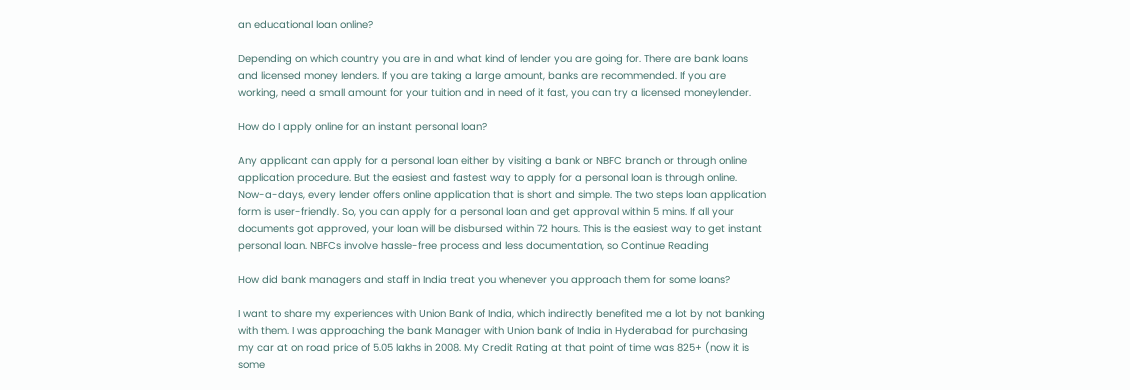an educational loan online?

Depending on which country you are in and what kind of lender you are going for. There are bank loans and licensed money lenders. If you are taking a large amount, banks are recommended. If you are working, need a small amount for your tuition and in need of it fast, you can try a licensed moneylender.

How do I apply online for an instant personal loan?

Any applicant can apply for a personal loan either by visiting a bank or NBFC branch or through online application procedure. But the easiest and fastest way to apply for a personal loan is through online. Now-a-days, every lender offers online application that is short and simple. The two steps loan application form is user-friendly. So, you can apply for a personal loan and get approval within 5 mins. If all your documents got approved, your loan will be disbursed within 72 hours. This is the easiest way to get instant personal loan. NBFCs involve hassle-free process and less documentation, so Continue Reading

How did bank managers and staff in India treat you whenever you approach them for some loans?

I want to share my experiences with Union Bank of India, which indirectly benefited me a lot by not banking with them. I was approaching the bank Manager with Union bank of India in Hyderabad for purchasing my car at on road price of 5.05 lakhs in 2008. My Credit Rating at that point of time was 825+ (now it is some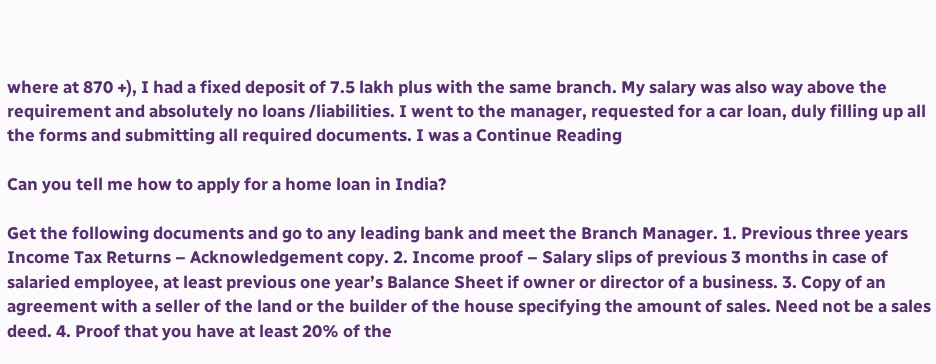where at 870 +), I had a fixed deposit of 7.5 lakh plus with the same branch. My salary was also way above the requirement and absolutely no loans /liabilities. I went to the manager, requested for a car loan, duly filling up all the forms and submitting all required documents. I was a Continue Reading

Can you tell me how to apply for a home loan in India?

Get the following documents and go to any leading bank and meet the Branch Manager. 1. Previous three years Income Tax Returns – Acknowledgement copy. 2. Income proof – Salary slips of previous 3 months in case of salaried employee, at least previous one year’s Balance Sheet if owner or director of a business. 3. Copy of an agreement with a seller of the land or the builder of the house specifying the amount of sales. Need not be a sales deed. 4. Proof that you have at least 20% of the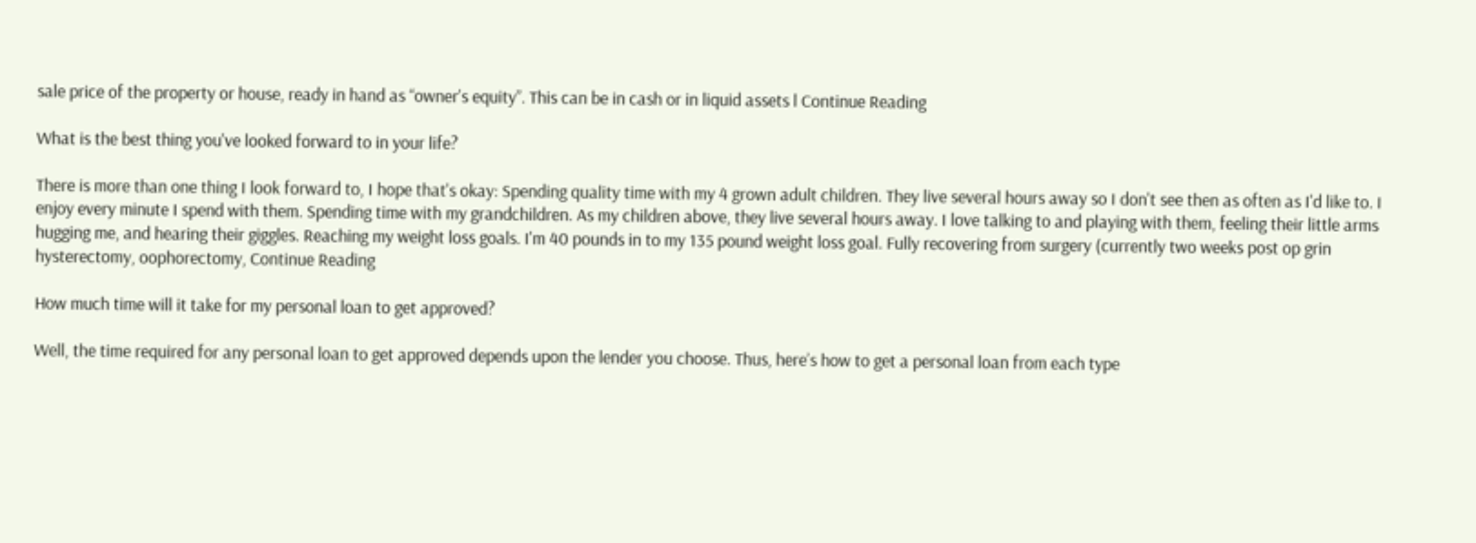sale price of the property or house, ready in hand as “owner’s equity”. This can be in cash or in liquid assets l Continue Reading

What is the best thing you've looked forward to in your life?

There is more than one thing I look forward to, I hope that's okay: Spending quality time with my 4 grown adult children. They live several hours away so I don't see then as often as I'd like to. I enjoy every minute I spend with them. Spending time with my grandchildren. As my children above, they live several hours away. I love talking to and playing with them, feeling their little arms hugging me, and hearing their giggles. Reaching my weight loss goals. I'm 40 pounds in to my 135 pound weight loss goal. Fully recovering from surgery (currently two weeks post op grin hysterectomy, oophorectomy, Continue Reading

How much time will it take for my personal loan to get approved?

Well, the time required for any personal loan to get approved depends upon the lender you choose. Thus, here’s how to get a personal loan from each type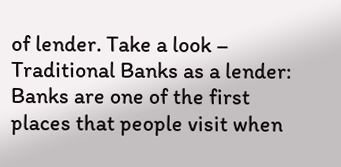of lender. Take a look – Traditional Banks as a lender: Banks are one of the first places that people visit when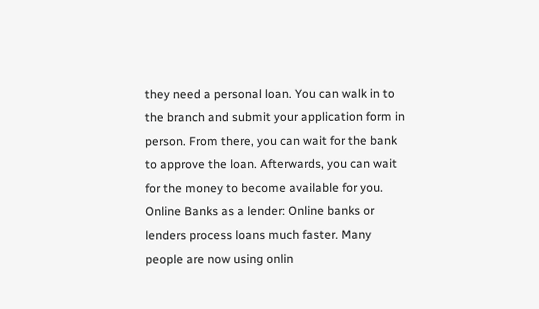they need a personal loan. You can walk in to the branch and submit your application form in person. From there, you can wait for the bank to approve the loan. Afterwards, you can wait for the money to become available for you. Online Banks as a lender: Online banks or lenders process loans much faster. Many people are now using onlin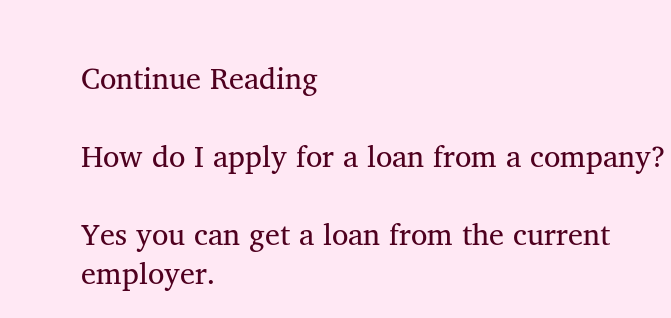Continue Reading

How do I apply for a loan from a company?

Yes you can get a loan from the current employer.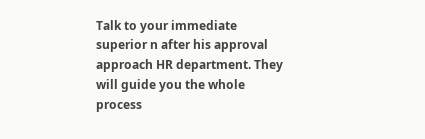Talk to your immediate superior n after his approval approach HR department. They will guide you the whole process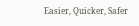Easier, Quicker, Safer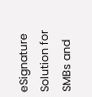eSignature Solution for SMBs and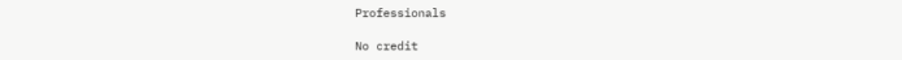Professionals

No credit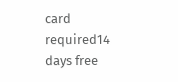card required14 days free